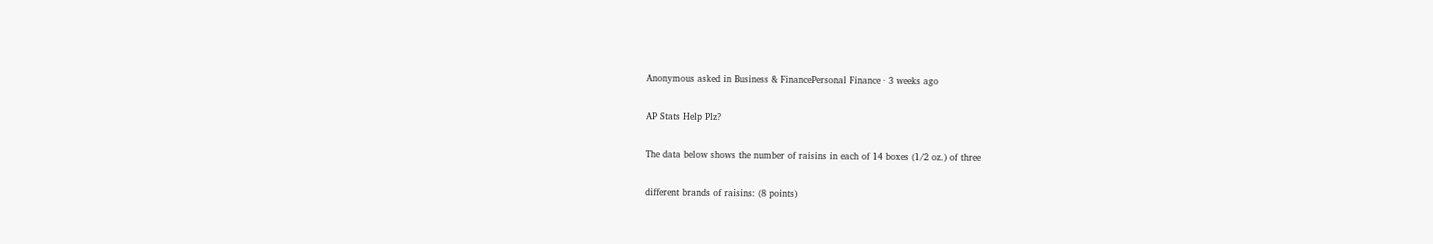Anonymous asked in Business & FinancePersonal Finance · 3 weeks ago

AP Stats Help Plz?

The data below shows the number of raisins in each of 14 boxes (1/2 oz.) of three

different brands of raisins: (8 points)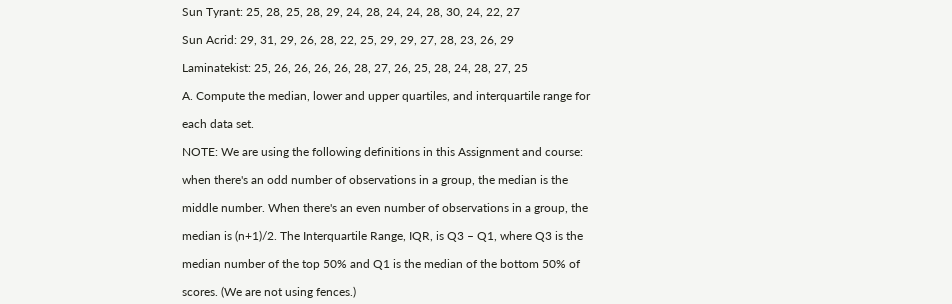Sun Tyrant: 25, 28, 25, 28, 29, 24, 28, 24, 24, 28, 30, 24, 22, 27

Sun Acrid: 29, 31, 29, 26, 28, 22, 25, 29, 29, 27, 28, 23, 26, 29

Laminatekist: 25, 26, 26, 26, 26, 28, 27, 26, 25, 28, 24, 28, 27, 25

A. Compute the median, lower and upper quartiles, and interquartile range for

each data set.

NOTE: We are using the following definitions in this Assignment and course:

when there's an odd number of observations in a group, the median is the

middle number. When there's an even number of observations in a group, the

median is (n+1)/2. The Interquartile Range, IQR, is Q3 – Q1, where Q3 is the

median number of the top 50% and Q1 is the median of the bottom 50% of

scores. (We are not using fences.)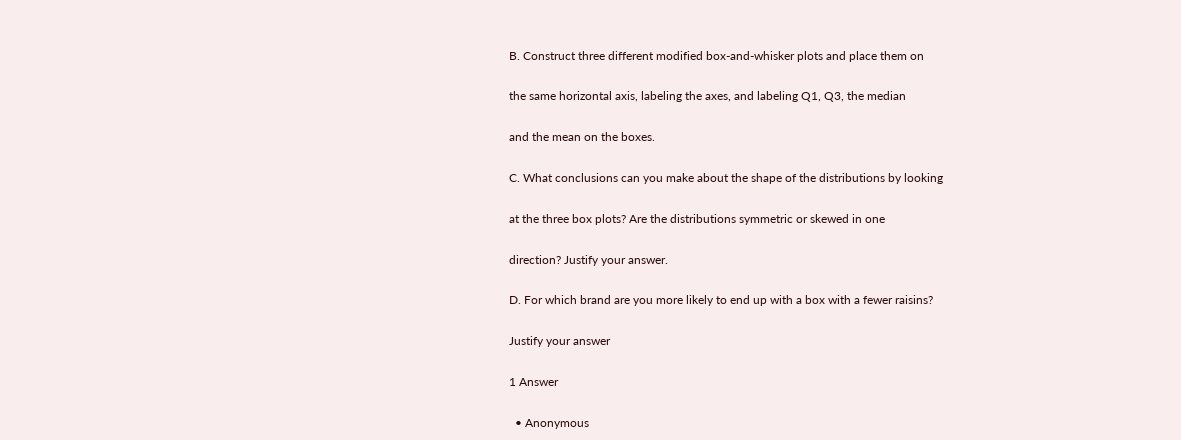B. Construct three different modified box-and-whisker plots and place them on

the same horizontal axis, labeling the axes, and labeling Q1, Q3, the median

and the mean on the boxes.

C. What conclusions can you make about the shape of the distributions by looking

at the three box plots? Are the distributions symmetric or skewed in one

direction? Justify your answer.

D. For which brand are you more likely to end up with a box with a fewer raisins?

Justify your answer

1 Answer

  • Anonymous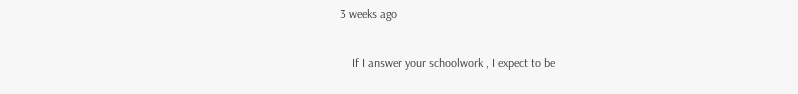3 weeks ago

    If I answer your schoolwork , I expect to be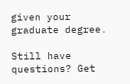given your graduate degree.

Still have questions? Get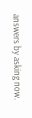answers by asking now.